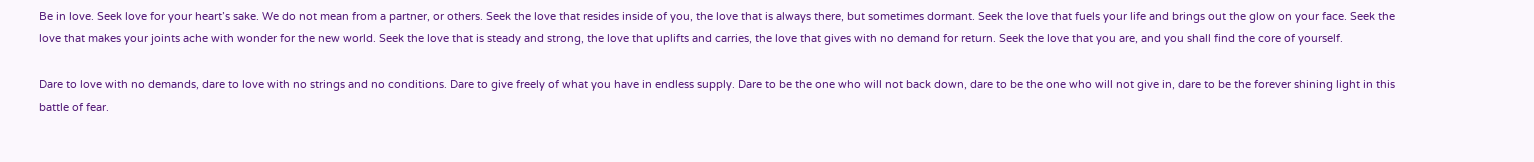Be in love. Seek love for your heart’s sake. We do not mean from a partner, or others. Seek the love that resides inside of you, the love that is always there, but sometimes dormant. Seek the love that fuels your life and brings out the glow on your face. Seek the love that makes your joints ache with wonder for the new world. Seek the love that is steady and strong, the love that uplifts and carries, the love that gives with no demand for return. Seek the love that you are, and you shall find the core of yourself.

Dare to love with no demands, dare to love with no strings and no conditions. Dare to give freely of what you have in endless supply. Dare to be the one who will not back down, dare to be the one who will not give in, dare to be the forever shining light in this battle of fear.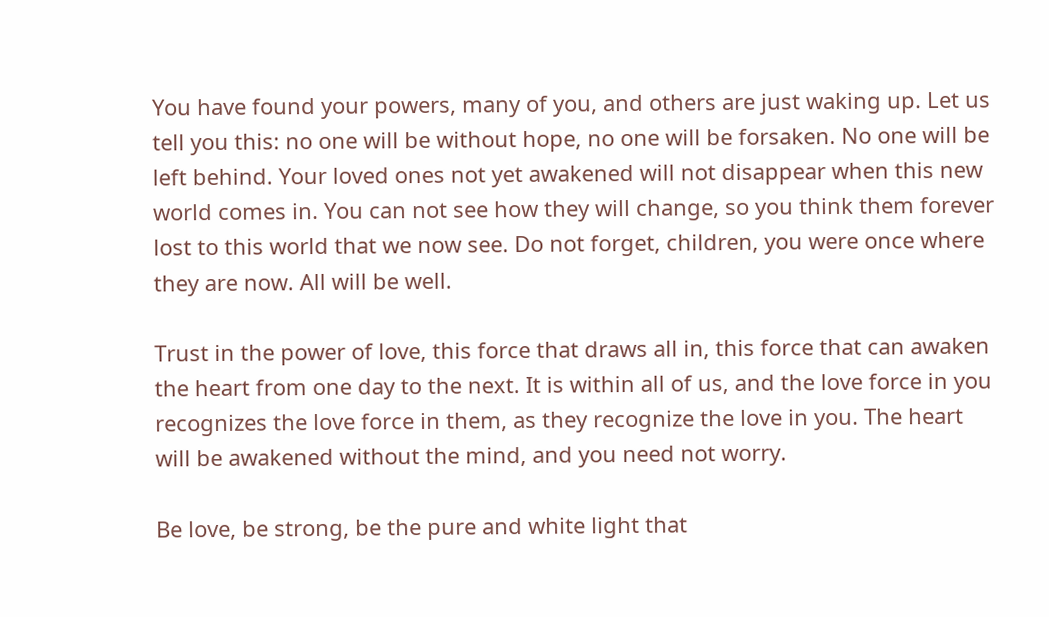You have found your powers, many of you, and others are just waking up. Let us tell you this: no one will be without hope, no one will be forsaken. No one will be left behind. Your loved ones not yet awakened will not disappear when this new world comes in. You can not see how they will change, so you think them forever lost to this world that we now see. Do not forget, children, you were once where they are now. All will be well.

Trust in the power of love, this force that draws all in, this force that can awaken the heart from one day to the next. It is within all of us, and the love force in you recognizes the love force in them, as they recognize the love in you. The heart will be awakened without the mind, and you need not worry.

Be love, be strong, be the pure and white light that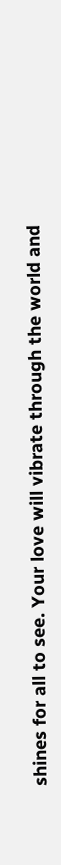shines for all to see. Your love will vibrate through the world and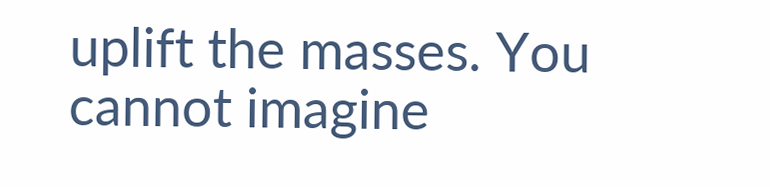uplift the masses. You cannot imagine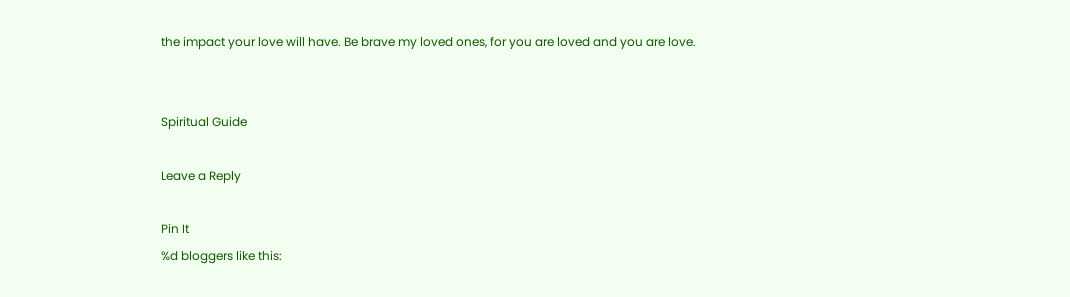the impact your love will have. Be brave my loved ones, for you are loved and you are love.


Spiritual Guide

Leave a Reply

Pin It
%d bloggers like this: